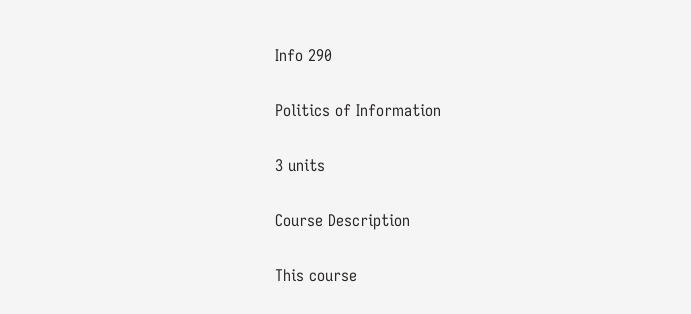Info 290

Politics of Information

3 units

Course Description

This course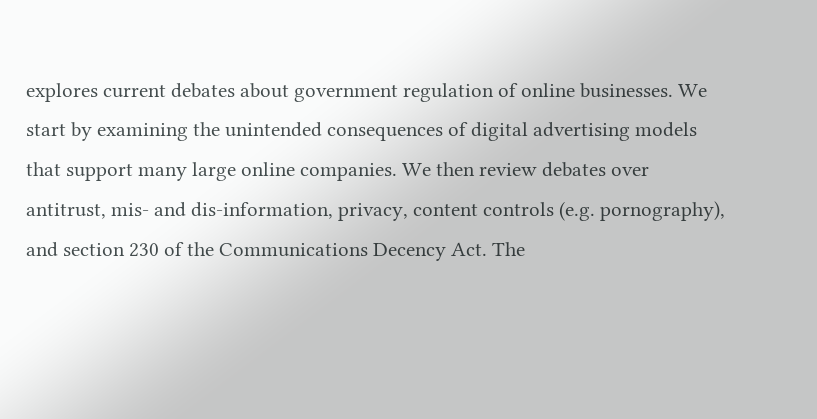explores current debates about government regulation of online businesses. We start by examining the unintended consequences of digital advertising models that support many large online companies. We then review debates over antitrust, mis- and dis-information, privacy, content controls (e.g. pornography), and section 230 of the Communications Decency Act. The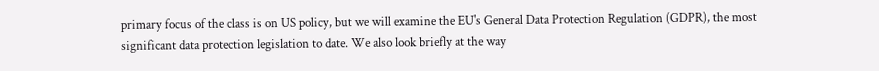primary focus of the class is on US policy, but we will examine the EU's General Data Protection Regulation (GDPR), the most significant data protection legislation to date. We also look briefly at the way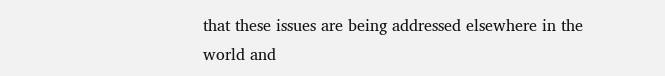that these issues are being addressed elsewhere in the world and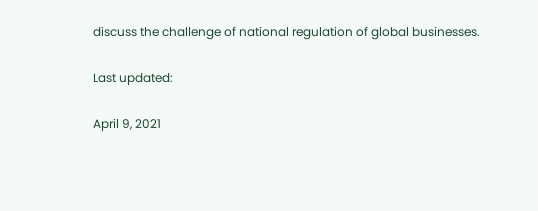discuss the challenge of national regulation of global businesses.

Last updated:

April 9, 2021